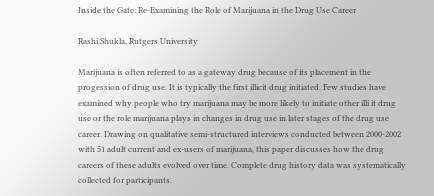Inside the Gate: Re-Examining the Role of Marijuana in the Drug Use Career

Rashi Shukla, Rutgers University

Marijuana is often referred to as a gateway drug because of its placement in the progession of drug use. It is typically the first illicit drug initiated. Few studies have examined why people who try marijuana may be more likely to initiate other illi it drug use or the role marijuana plays in changes in drug use in later stages of the drug use career. Drawing on qualitative semi-structured interviews conducted between 2000-2002 with 51 adult current and ex-users of marijuana, this paper discusses how the drug careers of these adults evolved over time. Complete drug history data was systematically collected for participants.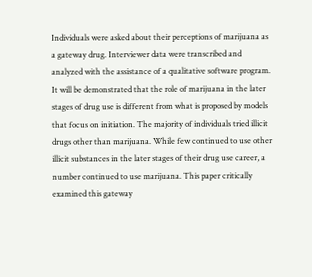Individuals were asked about their perceptions of marijuana as a gateway drug. Interviewer data were transcribed and analyzed with the assistance of a qualitative software program. It will be demonstrated that the role of marijuana in the later stages of drug use is different from what is proposed by models that focus on initiation. The majority of individuals tried illicit drugs other than marijuana. While few continued to use other illicit substances in the later stages of their drug use career, a number continued to use marijuana. This paper critically examined this gateway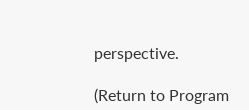perspective.

(Return to Program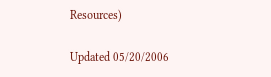Resources)

Updated 05/20/2006